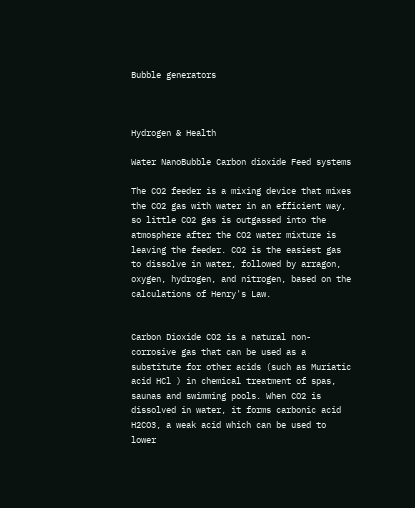Bubble generators



Hydrogen & Health

Water NanoBubble Carbon dioxide Feed systems

The CO2 feeder is a mixing device that mixes the CO2 gas with water in an efficient way, so little CO2 gas is outgassed into the atmosphere after the CO2 water mixture is leaving the feeder. CO2 is the easiest gas to dissolve in water, followed by arragon, oxygen, hydrogen, and nitrogen, based on the calculations of Henry's Law.


Carbon Dioxide CO2 is a natural non-corrosive gas that can be used as a substitute for other acids (such as Muriatic acid HCl ) in chemical treatment of spas, saunas and swimming pools. When CO2 is dissolved in water, it forms carbonic acid H2CO3, a weak acid which can be used to lower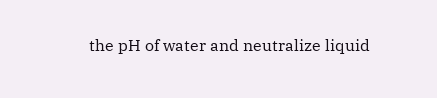the pH of water and neutralize liquid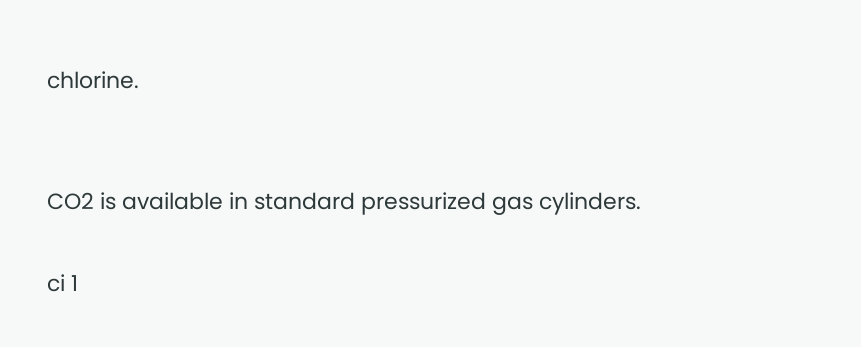chlorine.


CO2 is available in standard pressurized gas cylinders.

ci 1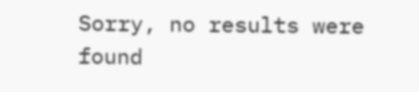Sorry, no results were found